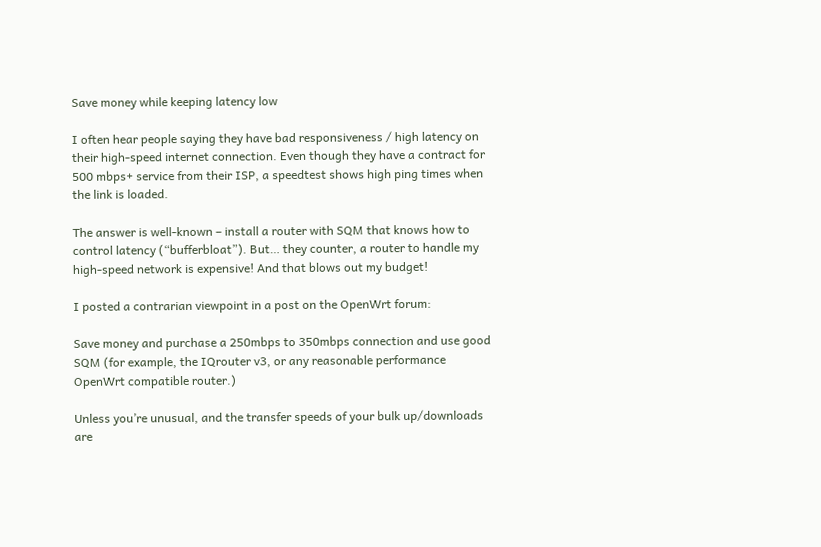Save money while keeping latency low

I often hear people saying they have bad responsiveness / high latency on their high-speed internet connection. Even though they have a contract for 500 mbps+ service from their ISP, a speedtest shows high ping times when the link is loaded.

The answer is well-known – install a router with SQM that knows how to control latency (“bufferbloat”). But… they counter, a router to handle my high-speed network is expensive! And that blows out my budget!

I posted a contrarian viewpoint in a post on the OpenWrt forum:

Save money and purchase a 250mbps to 350mbps connection and use good SQM (for example, the IQrouter v3, or any reasonable performance OpenWrt compatible router.)

Unless you’re unusual, and the transfer speeds of your bulk up/downloads are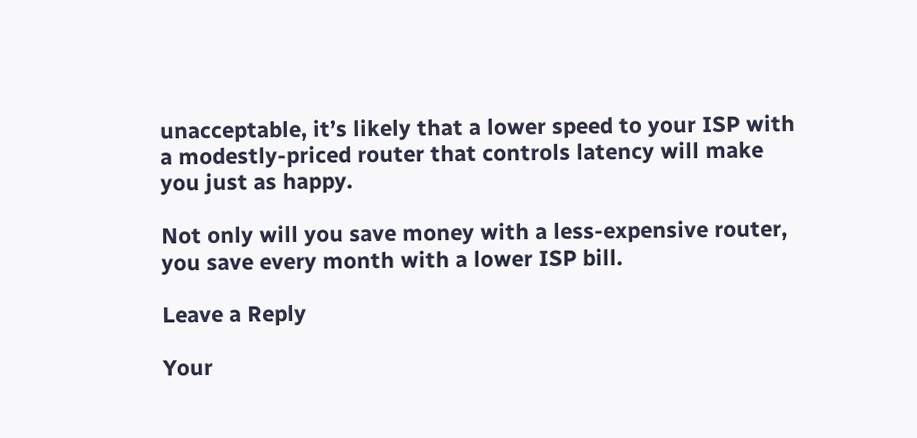unacceptable, it’s likely that a lower speed to your ISP with a modestly-priced router that controls latency will make you just as happy.

Not only will you save money with a less-expensive router, you save every month with a lower ISP bill.

Leave a Reply

Your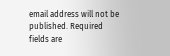email address will not be published. Required fields are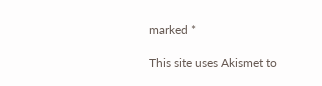marked *

This site uses Akismet to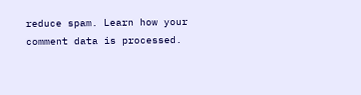reduce spam. Learn how your comment data is processed.